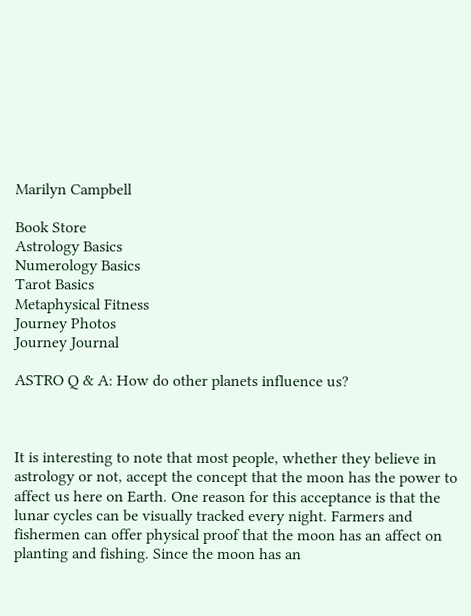Marilyn Campbell

Book Store
Astrology Basics
Numerology Basics
Tarot Basics
Metaphysical Fitness
Journey Photos
Journey Journal

ASTRO Q & A: How do other planets influence us?



It is interesting to note that most people, whether they believe in astrology or not, accept the concept that the moon has the power to affect us here on Earth. One reason for this acceptance is that the lunar cycles can be visually tracked every night. Farmers and fishermen can offer physical proof that the moon has an affect on planting and fishing. Since the moon has an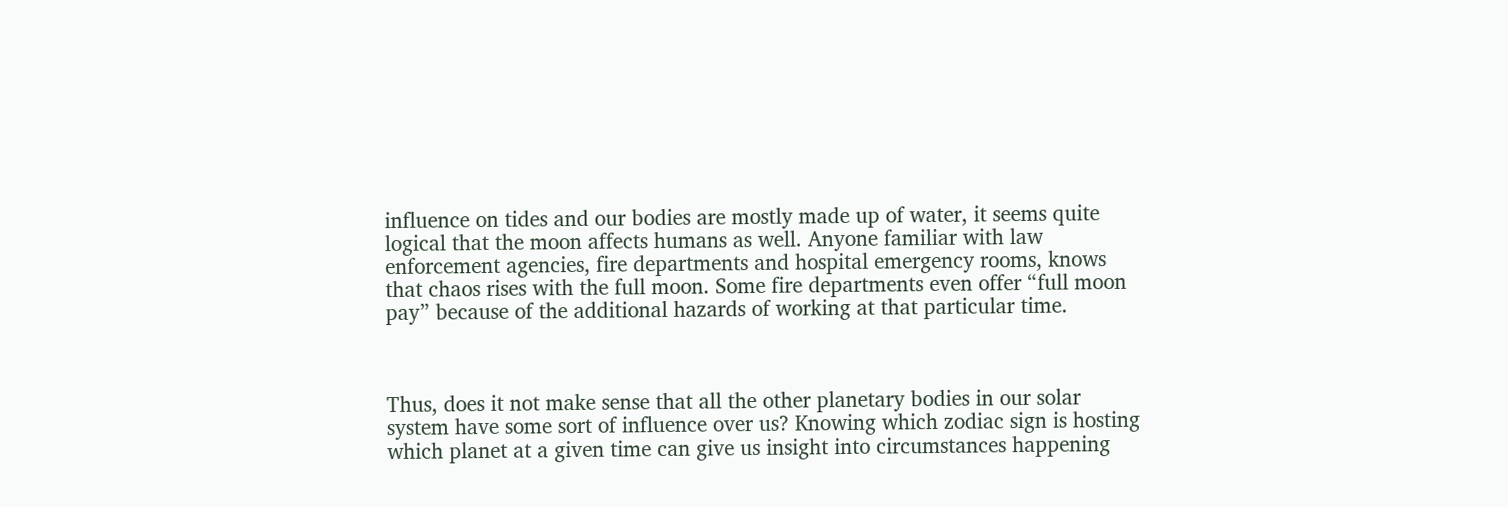influence on tides and our bodies are mostly made up of water, it seems quite logical that the moon affects humans as well. Anyone familiar with law enforcement agencies, fire departments and hospital emergency rooms, knows that chaos rises with the full moon. Some fire departments even offer “full moon pay” because of the additional hazards of working at that particular time.



Thus, does it not make sense that all the other planetary bodies in our solar system have some sort of influence over us? Knowing which zodiac sign is hosting which planet at a given time can give us insight into circumstances happening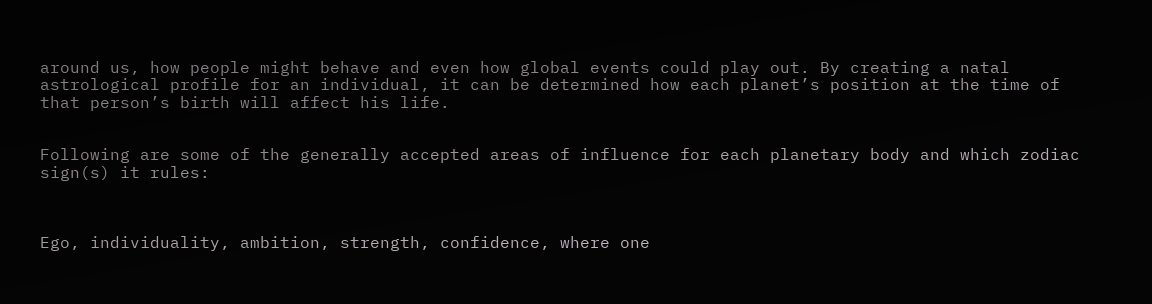around us, how people might behave and even how global events could play out. By creating a natal astrological profile for an individual, it can be determined how each planet’s position at the time of that person’s birth will affect his life.


Following are some of the generally accepted areas of influence for each planetary body and which zodiac sign(s) it rules:



Ego, individuality, ambition, strength, confidence, where one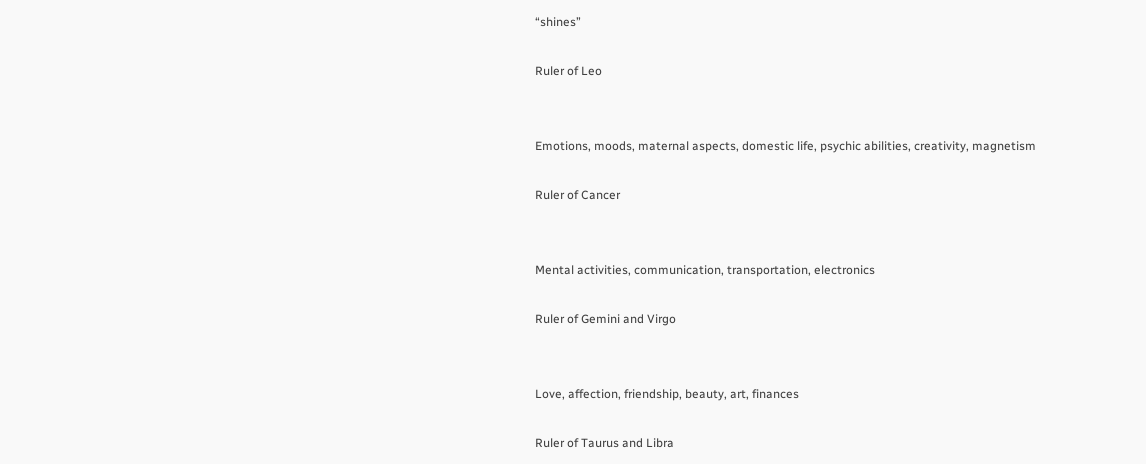“shines”

Ruler of Leo


Emotions, moods, maternal aspects, domestic life, psychic abilities, creativity, magnetism

Ruler of Cancer


Mental activities, communication, transportation, electronics

Ruler of Gemini and Virgo


Love, affection, friendship, beauty, art, finances

Ruler of Taurus and Libra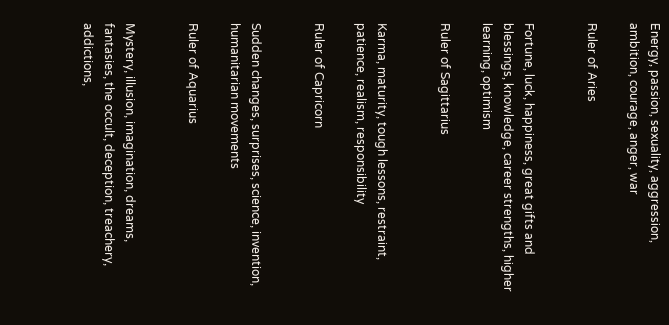Energy, passion, sexuality, aggression, ambition, courage, anger, war

Ruler of Aries


Fortune, luck, happiness, great gifts and blessings, knowledge, career strengths, higher learning, optimism

Ruler of Sagittarius


Karma, maturity, tough lessons, restraint, patience, realism, responsibility

Ruler of Capricorn


Sudden changes, surprises, science, invention, humanitarian movements

Ruler of Aquarius


Mystery, illusion, imagination, dreams, fantasies, the occult, deception, treachery, addictions,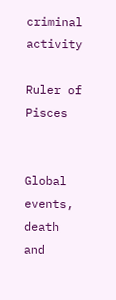criminal activity

Ruler of Pisces


Global events, death and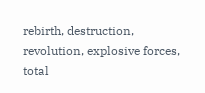rebirth, destruction, revolution, explosive forces, total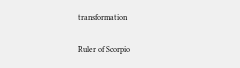transformation

Ruler of Scorpio